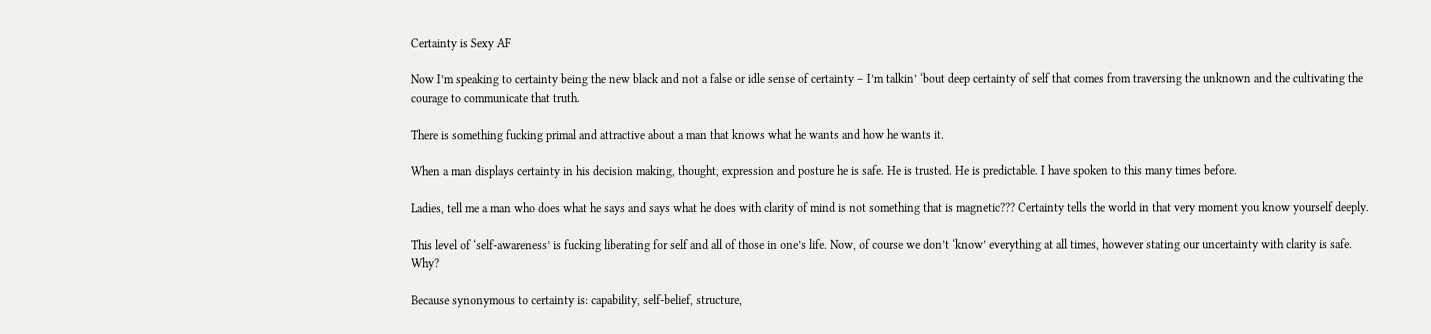Certainty is Sexy AF

Now I’m speaking to certainty being the new black and not a false or idle sense of certainty – I’m talkin’ ‘bout deep certainty of self that comes from traversing the unknown and the cultivating the courage to communicate that truth.

There is something fucking primal and attractive about a man that knows what he wants and how he wants it.

When a man displays certainty in his decision making, thought, expression and posture he is safe. He is trusted. He is predictable. I have spoken to this many times before.

Ladies, tell me a man who does what he says and says what he does with clarity of mind is not something that is magnetic??? Certainty tells the world in that very moment you know yourself deeply.

This level of ‘self-awareness’ is fucking liberating for self and all of those in one’s life. Now, of course we don’t ‘know’ everything at all times, however stating our uncertainty with clarity is safe. Why?

Because synonymous to certainty is: capability, self-belief, structure,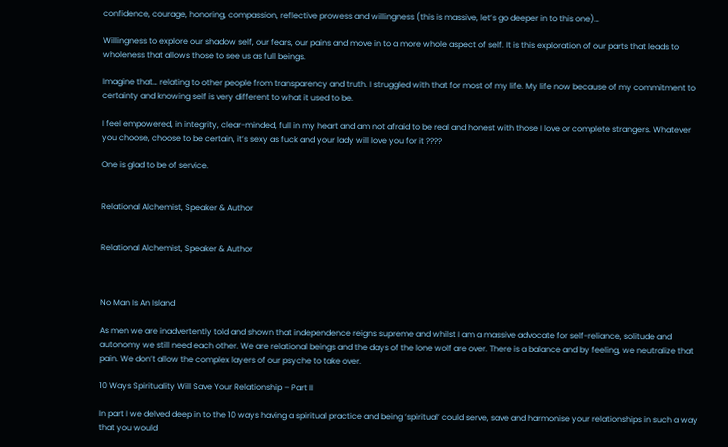confidence, courage, honoring, compassion, reflective prowess and willingness (this is massive, let’s go deeper in to this one)…

Willingness to explore our shadow self, our fears, our pains and move in to a more whole aspect of self. It is this exploration of our parts that leads to wholeness that allows those to see us as full beings.

Imagine that… relating to other people from transparency and truth. I struggled with that for most of my life. My life now because of my commitment to certainty and knowing self is very different to what it used to be.

I feel empowered, in integrity, clear-minded, full in my heart and am not afraid to be real and honest with those I love or complete strangers. Whatever you choose, choose to be certain, it’s sexy as fuck and your lady will love you for it ????

One is glad to be of service.


Relational Alchemist, Speaker & Author


Relational Alchemist, Speaker & Author



No Man Is An Island

As men we are inadvertently told and shown that independence reigns supreme and whilst I am a massive advocate for self-reliance, solitude and autonomy we still need each other. We are relational beings and the days of the lone wolf are over. There is a balance and by feeling, we neutralize that pain. We don’t allow the complex layers of our psyche to take over.

10 Ways Spirituality Will Save Your Relationship – Part II

In part I we delved deep in to the 10 ways having a spiritual practice and being ‘spiritual’ could serve, save and harmonise your relationships in such a way that you would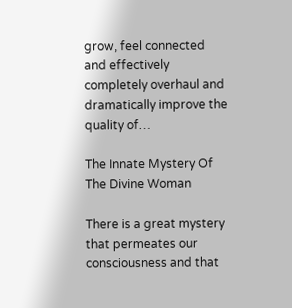grow, feel connected and effectively completely overhaul and dramatically improve the quality of…

The Innate Mystery Of The Divine Woman

There is a great mystery that permeates our consciousness and that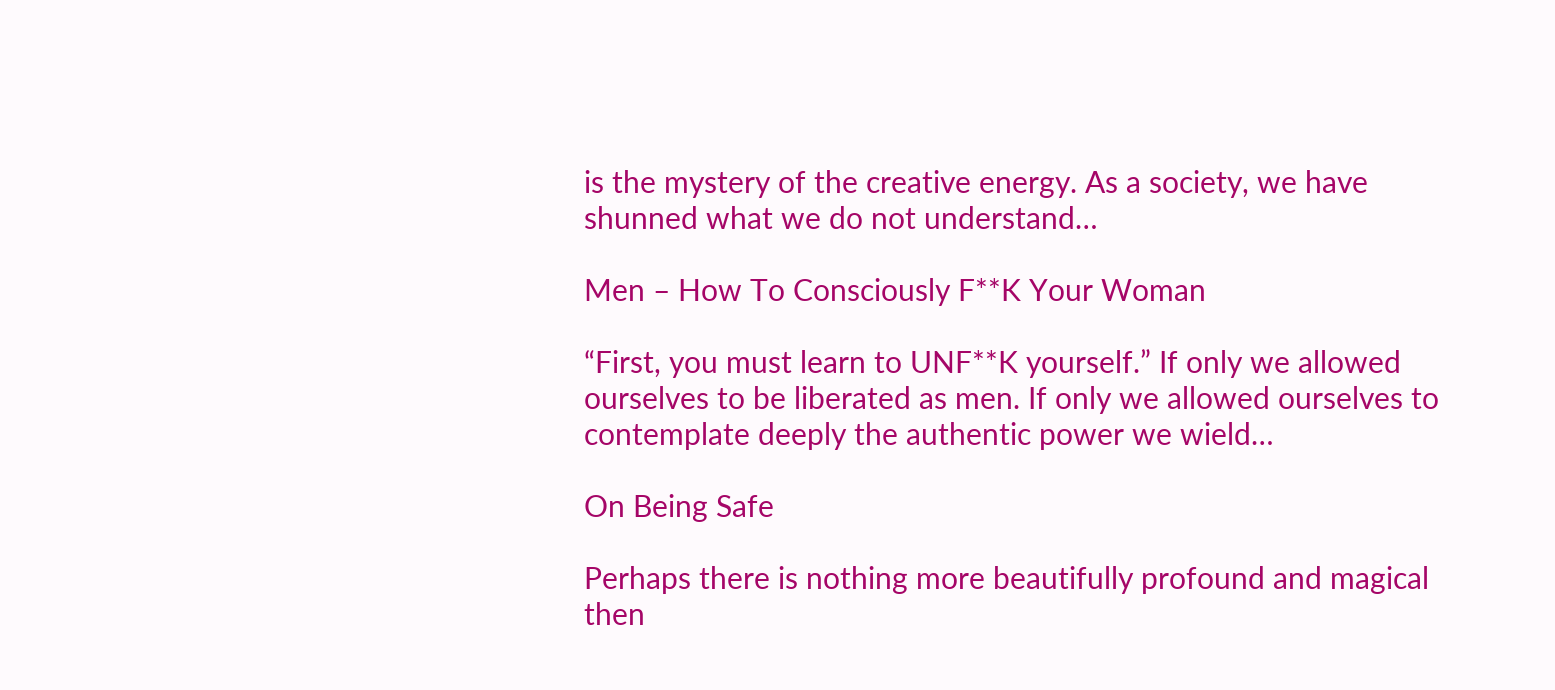is the mystery of the creative energy. As a society, we have shunned what we do not understand…

Men – How To Consciously F**K Your Woman

“First, you must learn to UNF**K yourself.” If only we allowed ourselves to be liberated as men. If only we allowed ourselves to contemplate deeply the authentic power we wield…

On Being Safe

Perhaps there is nothing more beautifully profound and magical then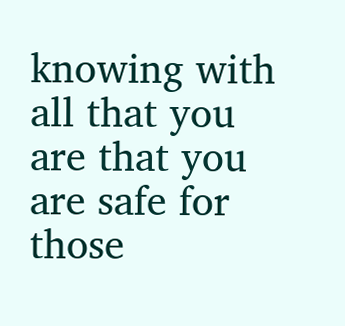knowing with all that you are that you are safe for those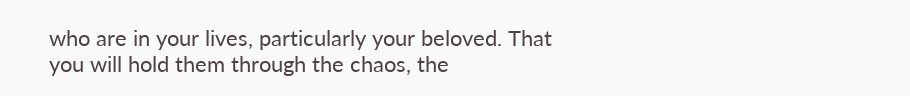who are in your lives, particularly your beloved. That you will hold them through the chaos, the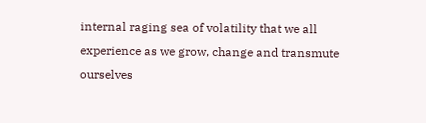internal raging sea of volatility that we all experience as we grow, change and transmute ourselves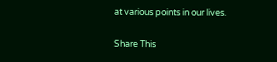at various points in our lives.

Share This